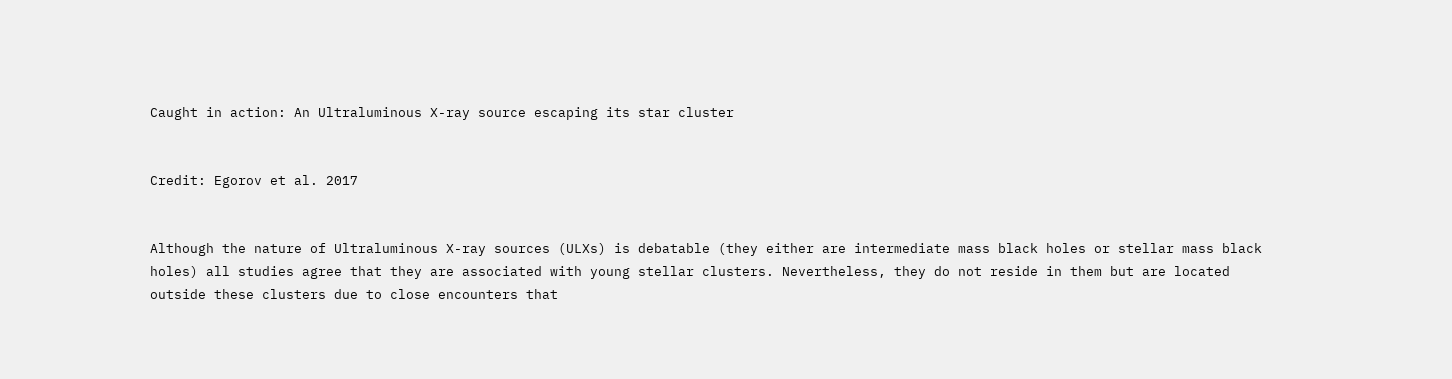Caught in action: An Ultraluminous X-ray source escaping its star cluster


Credit: Egorov et al. 2017


Although the nature of Ultraluminous X-ray sources (ULXs) is debatable (they either are intermediate mass black holes or stellar mass black holes) all studies agree that they are associated with young stellar clusters. Nevertheless, they do not reside in them but are located outside these clusters due to close encounters that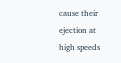cause their ejection at high speeds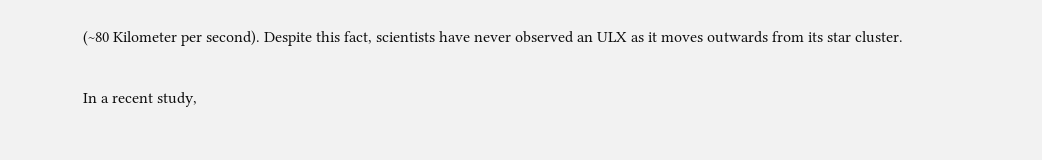(~80 Kilometer per second). Despite this fact, scientists have never observed an ULX as it moves outwards from its star cluster.

In a recent study,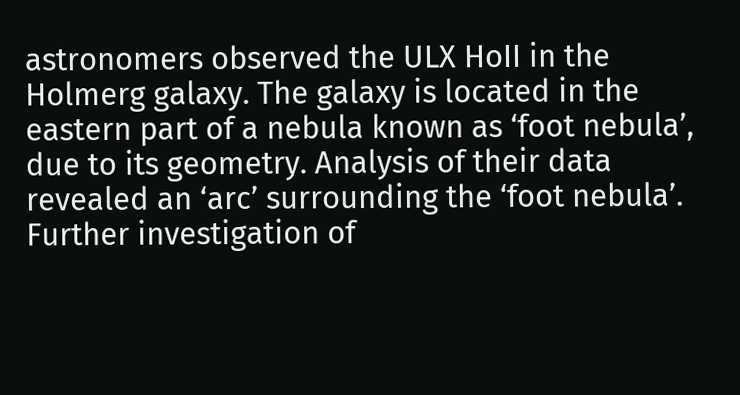astronomers observed the ULX HoII in the Holmerg galaxy. The galaxy is located in the eastern part of a nebula known as ‘foot nebula’, due to its geometry. Analysis of their data revealed an ‘arc’ surrounding the ‘foot nebula’. Further investigation of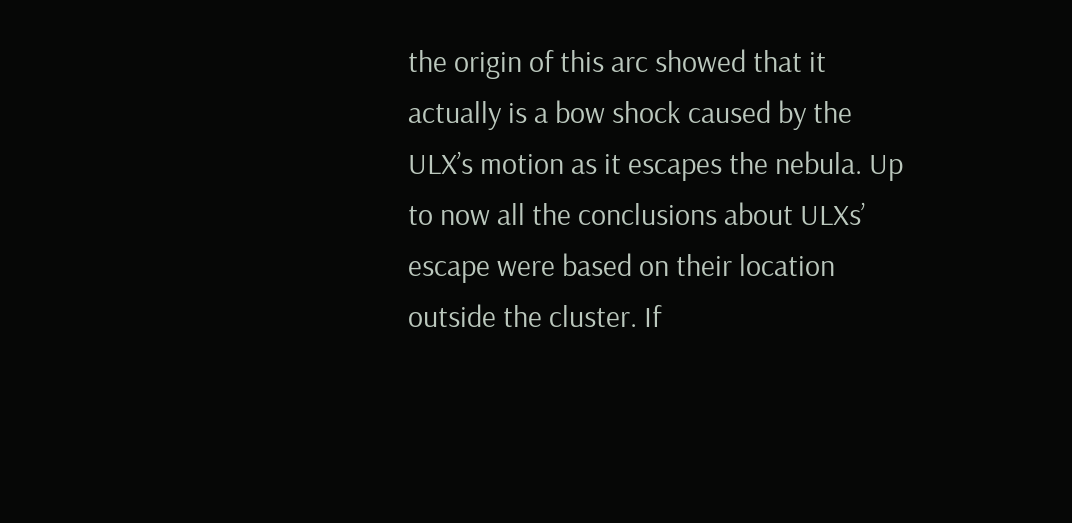the origin of this arc showed that it actually is a bow shock caused by the ULX’s motion as it escapes the nebula. Up to now all the conclusions about ULXs’ escape were based on their location outside the cluster. If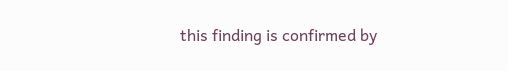this finding is confirmed by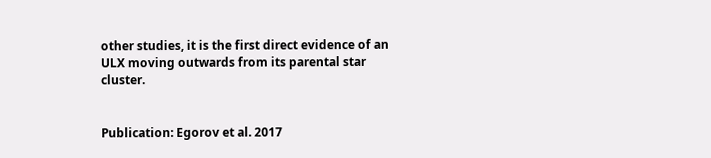other studies, it is the first direct evidence of an ULX moving outwards from its parental star cluster.


Publication: Egorov et al. 2017